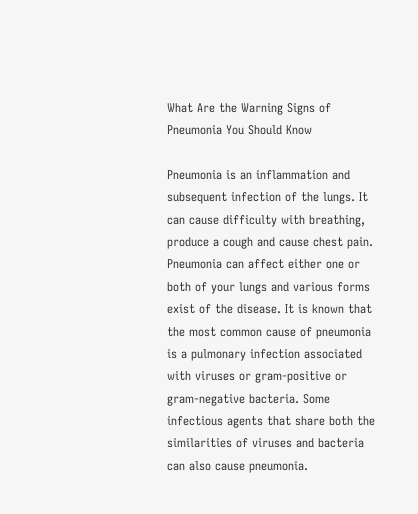What Are the Warning Signs of Pneumonia You Should Know

Pneumonia is an inflammation and subsequent infection of the lungs. It can cause difficulty with breathing, produce a cough and cause chest pain. Pneumonia can affect either one or both of your lungs and various forms exist of the disease. It is known that the most common cause of pneumonia is a pulmonary infection associated with viruses or gram-positive or gram-negative bacteria. Some infectious agents that share both the similarities of viruses and bacteria can also cause pneumonia.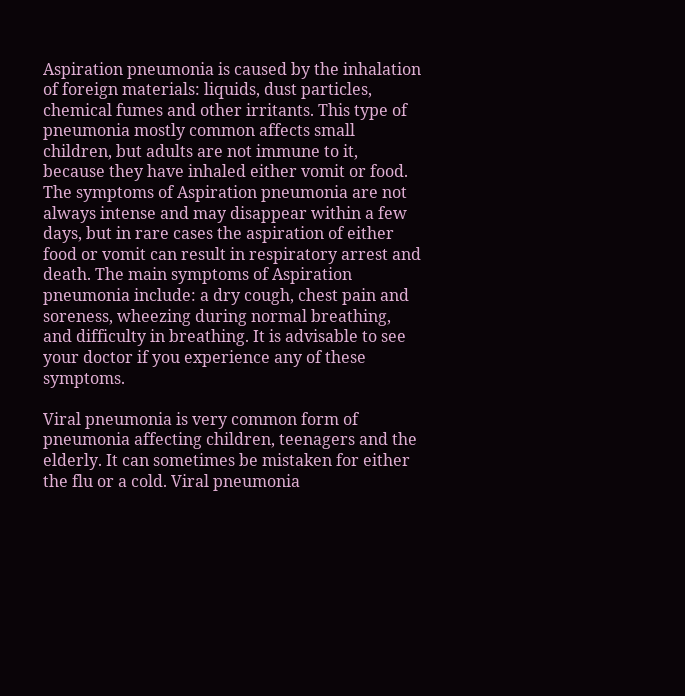Aspiration pneumonia is caused by the inhalation of foreign materials: liquids, dust particles, chemical fumes and other irritants. This type of pneumonia mostly common affects small children, but adults are not immune to it, because they have inhaled either vomit or food. The symptoms of Aspiration pneumonia are not always intense and may disappear within a few days, but in rare cases the aspiration of either food or vomit can result in respiratory arrest and death. The main symptoms of Aspiration pneumonia include: a dry cough, chest pain and soreness, wheezing during normal breathing, and difficulty in breathing. It is advisable to see your doctor if you experience any of these symptoms.

Viral pneumonia is very common form of pneumonia affecting children, teenagers and the elderly. It can sometimes be mistaken for either the flu or a cold. Viral pneumonia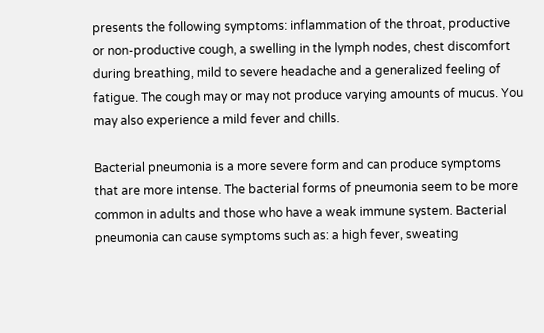presents the following symptoms: inflammation of the throat, productive or non-productive cough, a swelling in the lymph nodes, chest discomfort during breathing, mild to severe headache and a generalized feeling of fatigue. The cough may or may not produce varying amounts of mucus. You may also experience a mild fever and chills.

Bacterial pneumonia is a more severe form and can produce symptoms that are more intense. The bacterial forms of pneumonia seem to be more common in adults and those who have a weak immune system. Bacterial pneumonia can cause symptoms such as: a high fever, sweating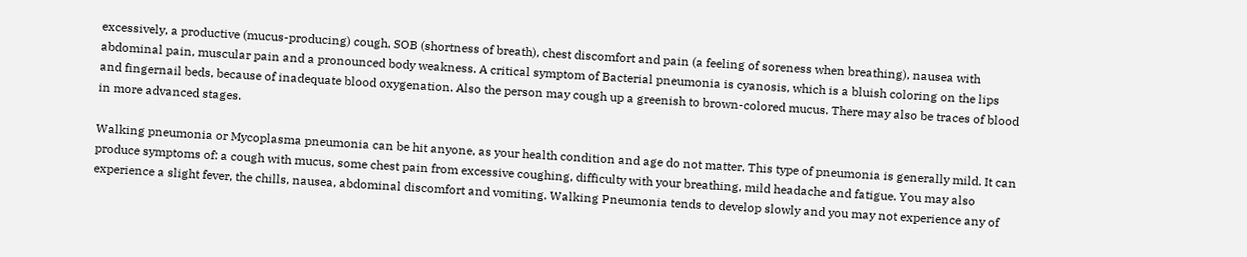excessively, a productive (mucus-producing) cough, SOB (shortness of breath), chest discomfort and pain (a feeling of soreness when breathing), nausea with abdominal pain, muscular pain and a pronounced body weakness. A critical symptom of Bacterial pneumonia is cyanosis, which is a bluish coloring on the lips and fingernail beds, because of inadequate blood oxygenation. Also the person may cough up a greenish to brown-colored mucus. There may also be traces of blood in more advanced stages.

Walking pneumonia or Mycoplasma pneumonia can be hit anyone, as your health condition and age do not matter. This type of pneumonia is generally mild. It can produce symptoms of: a cough with mucus, some chest pain from excessive coughing, difficulty with your breathing, mild headache and fatigue. You may also experience a slight fever, the chills, nausea, abdominal discomfort and vomiting. Walking Pneumonia tends to develop slowly and you may not experience any of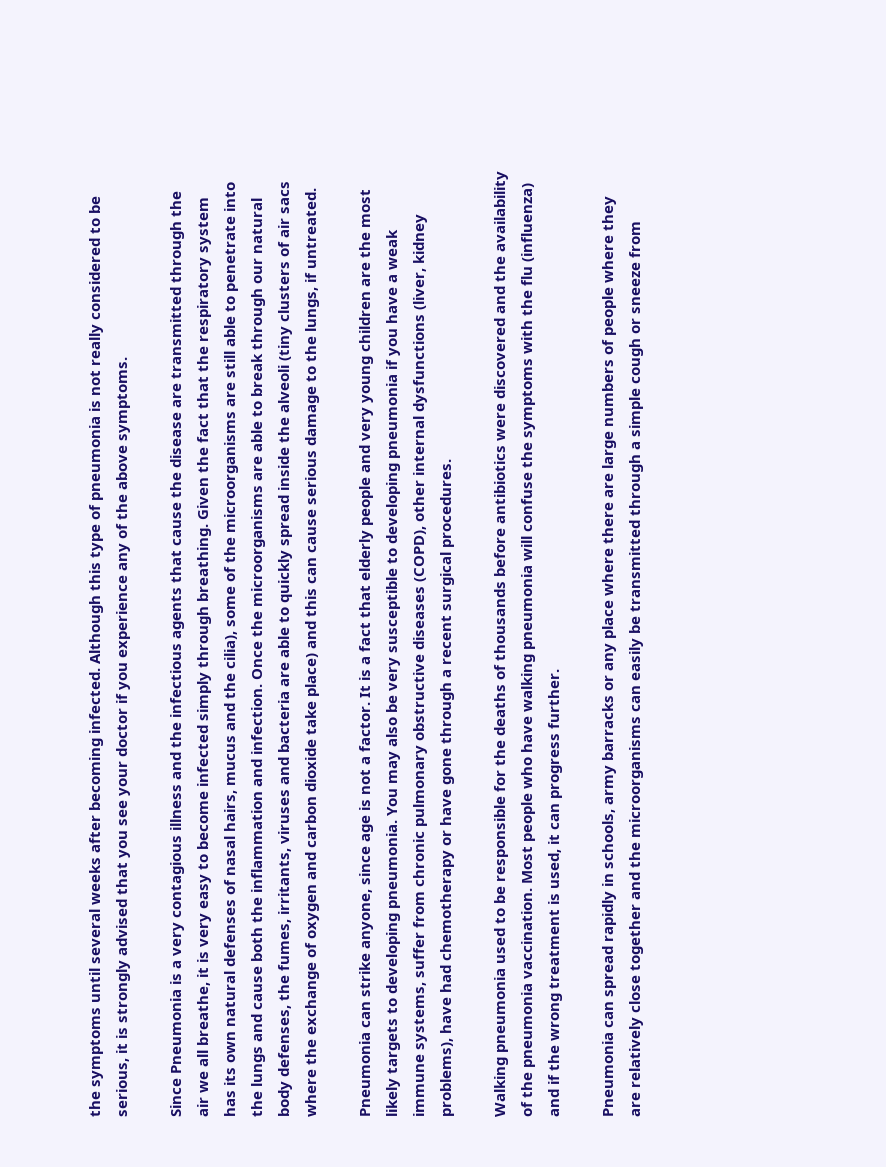the symptoms until several weeks after becoming infected. Although this type of pneumonia is not really considered to be serious, it is strongly advised that you see your doctor if you experience any of the above symptoms.

Since Pneumonia is a very contagious illness and the infectious agents that cause the disease are transmitted through the air we all breathe, it is very easy to become infected simply through breathing. Given the fact that the respiratory system has its own natural defenses of nasal hairs, mucus and the cilia), some of the microorganisms are still able to penetrate into the lungs and cause both the inflammation and infection. Once the microorganisms are able to break through our natural body defenses, the fumes, irritants, viruses and bacteria are able to quickly spread inside the alveoli (tiny clusters of air sacs where the exchange of oxygen and carbon dioxide take place) and this can cause serious damage to the lungs, if untreated.

Pneumonia can strike anyone, since age is not a factor. It is a fact that elderly people and very young children are the most likely targets to developing pneumonia. You may also be very susceptible to developing pneumonia if you have a weak immune systems, suffer from chronic pulmonary obstructive diseases (COPD), other internal dysfunctions (liver, kidney problems), have had chemotherapy or have gone through a recent surgical procedures.

Walking pneumonia used to be responsible for the deaths of thousands before antibiotics were discovered and the availability of the pneumonia vaccination. Most people who have walking pneumonia will confuse the symptoms with the flu (influenza) and if the wrong treatment is used, it can progress further.

Pneumonia can spread rapidly in schools, army barracks or any place where there are large numbers of people where they are relatively close together and the microorganisms can easily be transmitted through a simple cough or sneeze from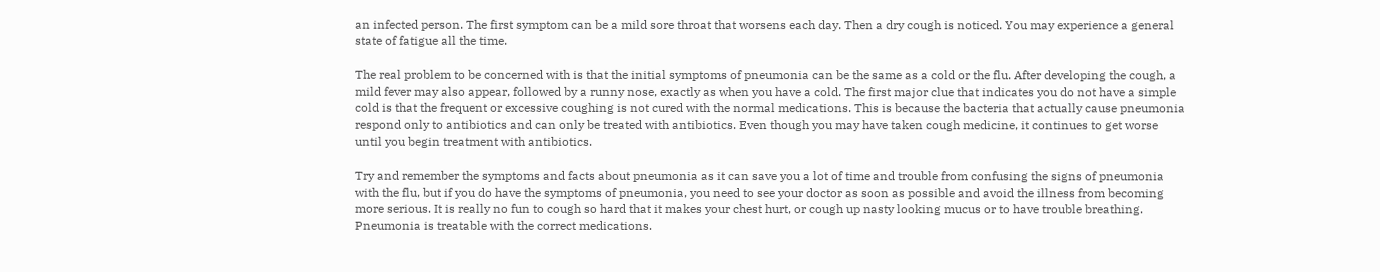an infected person. The first symptom can be a mild sore throat that worsens each day. Then a dry cough is noticed. You may experience a general state of fatigue all the time.

The real problem to be concerned with is that the initial symptoms of pneumonia can be the same as a cold or the flu. After developing the cough, a mild fever may also appear, followed by a runny nose, exactly as when you have a cold. The first major clue that indicates you do not have a simple cold is that the frequent or excessive coughing is not cured with the normal medications. This is because the bacteria that actually cause pneumonia respond only to antibiotics and can only be treated with antibiotics. Even though you may have taken cough medicine, it continues to get worse until you begin treatment with antibiotics.

Try and remember the symptoms and facts about pneumonia as it can save you a lot of time and trouble from confusing the signs of pneumonia with the flu, but if you do have the symptoms of pneumonia, you need to see your doctor as soon as possible and avoid the illness from becoming more serious. It is really no fun to cough so hard that it makes your chest hurt, or cough up nasty looking mucus or to have trouble breathing. Pneumonia is treatable with the correct medications.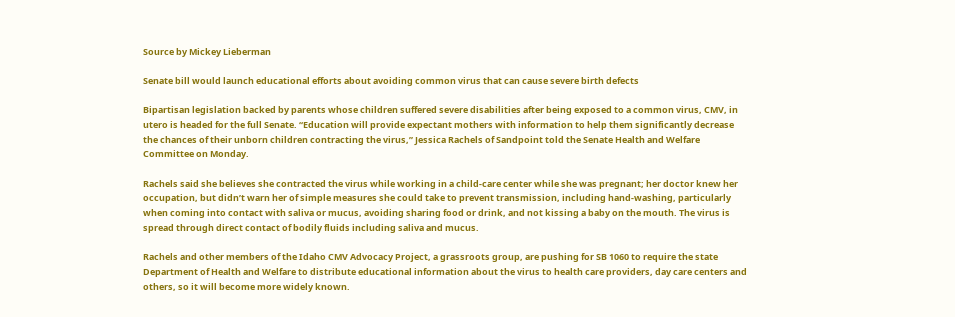Source by Mickey Lieberman

Senate bill would launch educational efforts about avoiding common virus that can cause severe birth defects

Bipartisan legislation backed by parents whose children suffered severe disabilities after being exposed to a common virus, CMV, in utero is headed for the full Senate. “Education will provide expectant mothers with information to help them significantly decrease the chances of their unborn children contracting the virus,” Jessica Rachels of Sandpoint told the Senate Health and Welfare Committee on Monday.

Rachels said she believes she contracted the virus while working in a child-care center while she was pregnant; her doctor knew her occupation, but didn’t warn her of simple measures she could take to prevent transmission, including hand-washing, particularly when coming into contact with saliva or mucus, avoiding sharing food or drink, and not kissing a baby on the mouth. The virus is spread through direct contact of bodily fluids including saliva and mucus.

Rachels and other members of the Idaho CMV Advocacy Project, a grassroots group, are pushing for SB 1060 to require the state Department of Health and Welfare to distribute educational information about the virus to health care providers, day care centers and others, so it will become more widely known.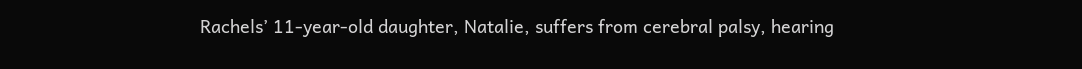Rachels’ 11-year-old daughter, Natalie, suffers from cerebral palsy, hearing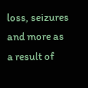loss, seizures and more as a result of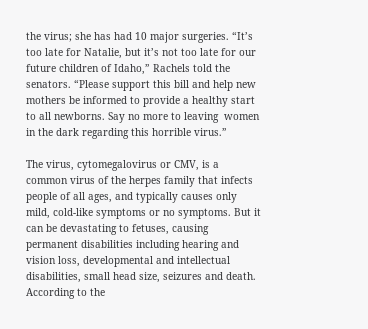the virus; she has had 10 major surgeries. “It’s too late for Natalie, but it’s not too late for our future children of Idaho,” Rachels told the senators. “Please support this bill and help new mothers be informed to provide a healthy start to all newborns. Say no more to leaving  women in the dark regarding this horrible virus.”

The virus, cytomegalovirus or CMV, is a common virus of the herpes family that infects people of all ages, and typically causes only mild, cold-like symptoms or no symptoms. But it can be devastating to fetuses, causing permanent disabilities including hearing and vision loss, developmental and intellectual disabilities, small head size, seizures and death. According to the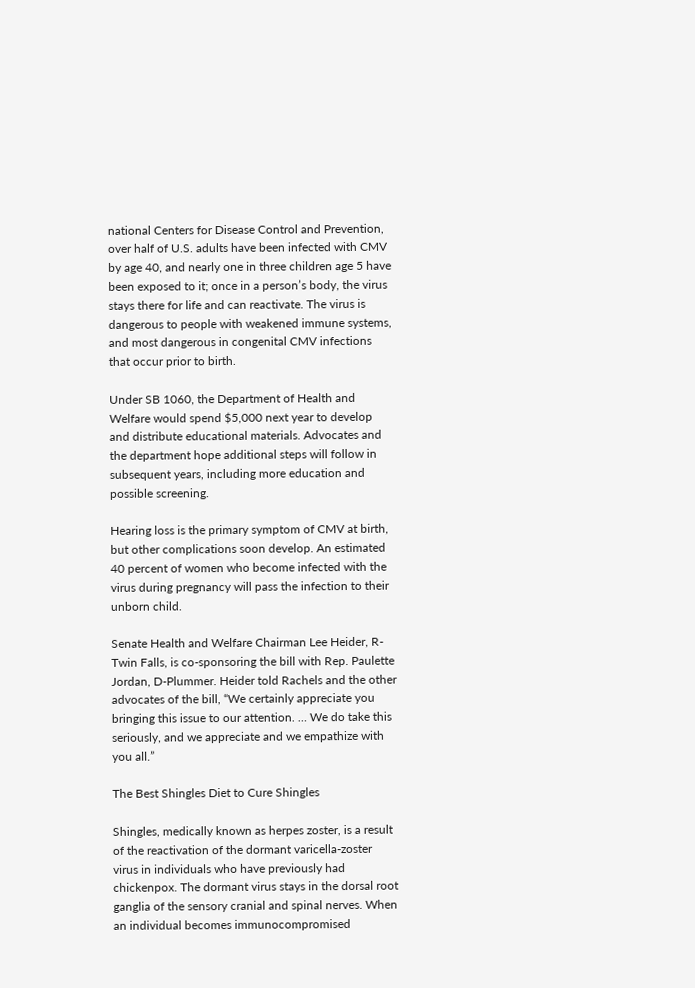national Centers for Disease Control and Prevention, over half of U.S. adults have been infected with CMV by age 40, and nearly one in three children age 5 have been exposed to it; once in a person’s body, the virus stays there for life and can reactivate. The virus is dangerous to people with weakened immune systems, and most dangerous in congenital CMV infections that occur prior to birth.

Under SB 1060, the Department of Health and Welfare would spend $5,000 next year to develop and distribute educational materials. Advocates and the department hope additional steps will follow in subsequent years, including more education and possible screening.

Hearing loss is the primary symptom of CMV at birth, but other complications soon develop. An estimated 40 percent of women who become infected with the virus during pregnancy will pass the infection to their unborn child.

Senate Health and Welfare Chairman Lee Heider, R-Twin Falls, is co-sponsoring the bill with Rep. Paulette Jordan, D-Plummer. Heider told Rachels and the other advocates of the bill, “We certainly appreciate you bringing this issue to our attention. … We do take this seriously, and we appreciate and we empathize with you all.”

The Best Shingles Diet to Cure Shingles

Shingles, medically known as herpes zoster, is a result of the reactivation of the dormant varicella-zoster virus in individuals who have previously had chickenpox. The dormant virus stays in the dorsal root ganglia of the sensory cranial and spinal nerves. When an individual becomes immunocompromised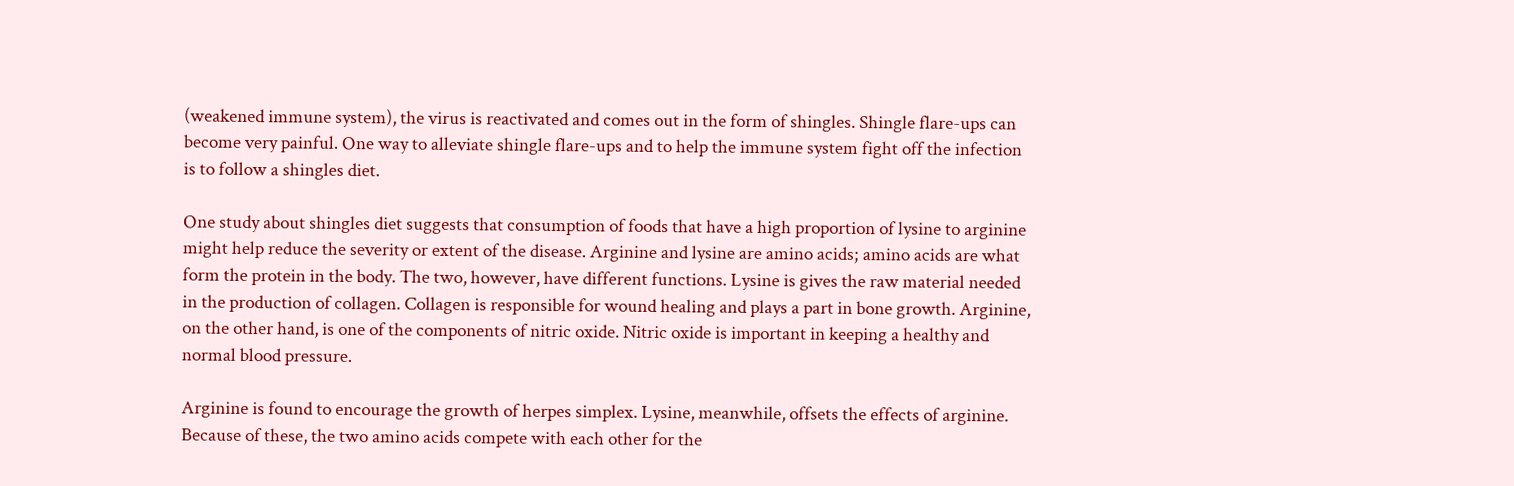(weakened immune system), the virus is reactivated and comes out in the form of shingles. Shingle flare-ups can become very painful. One way to alleviate shingle flare-ups and to help the immune system fight off the infection is to follow a shingles diet.

One study about shingles diet suggests that consumption of foods that have a high proportion of lysine to arginine might help reduce the severity or extent of the disease. Arginine and lysine are amino acids; amino acids are what form the protein in the body. The two, however, have different functions. Lysine is gives the raw material needed in the production of collagen. Collagen is responsible for wound healing and plays a part in bone growth. Arginine, on the other hand, is one of the components of nitric oxide. Nitric oxide is important in keeping a healthy and normal blood pressure.

Arginine is found to encourage the growth of herpes simplex. Lysine, meanwhile, offsets the effects of arginine. Because of these, the two amino acids compete with each other for the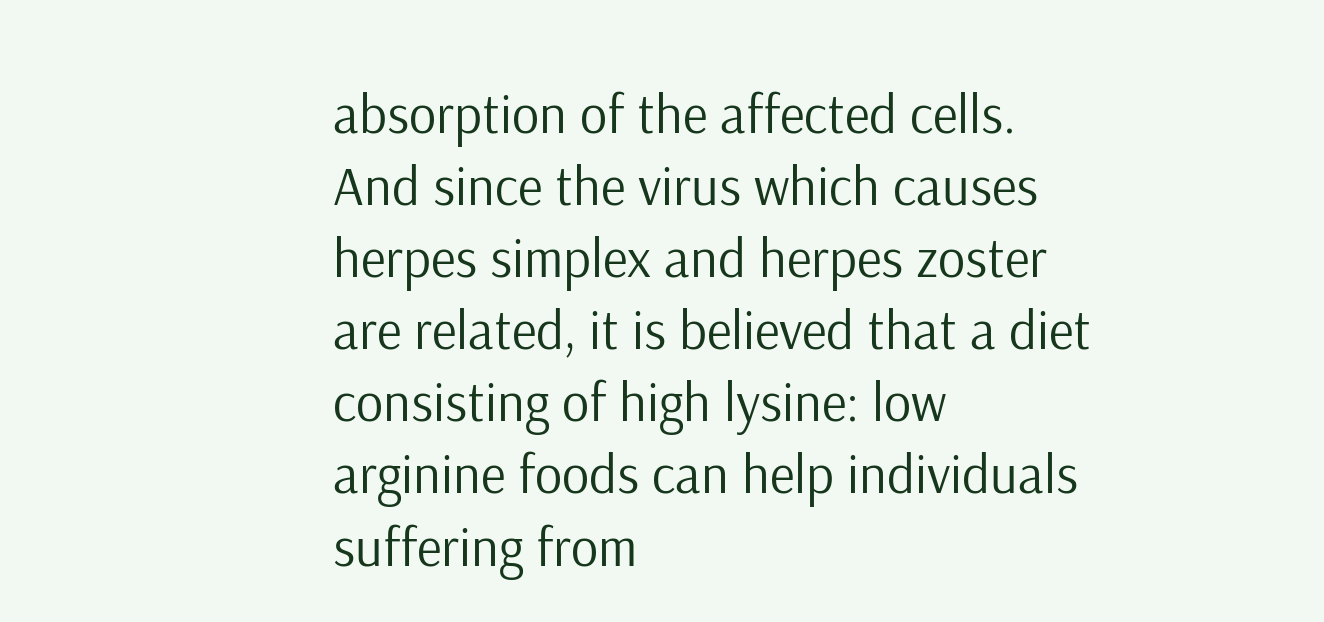absorption of the affected cells. And since the virus which causes herpes simplex and herpes zoster are related, it is believed that a diet consisting of high lysine: low arginine foods can help individuals suffering from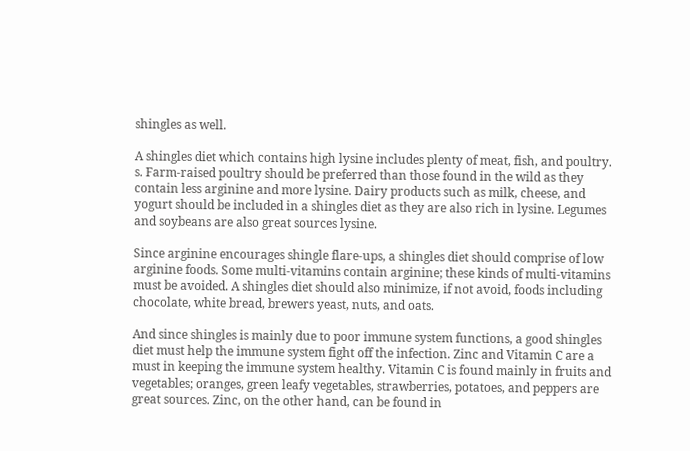shingles as well.

A shingles diet which contains high lysine includes plenty of meat, fish, and poultry. s. Farm-raised poultry should be preferred than those found in the wild as they contain less arginine and more lysine. Dairy products such as milk, cheese, and yogurt should be included in a shingles diet as they are also rich in lysine. Legumes and soybeans are also great sources lysine.

Since arginine encourages shingle flare-ups, a shingles diet should comprise of low arginine foods. Some multi-vitamins contain arginine; these kinds of multi-vitamins must be avoided. A shingles diet should also minimize, if not avoid, foods including chocolate, white bread, brewers yeast, nuts, and oats.

And since shingles is mainly due to poor immune system functions, a good shingles diet must help the immune system fight off the infection. Zinc and Vitamin C are a must in keeping the immune system healthy. Vitamin C is found mainly in fruits and vegetables; oranges, green leafy vegetables, strawberries, potatoes, and peppers are great sources. Zinc, on the other hand, can be found in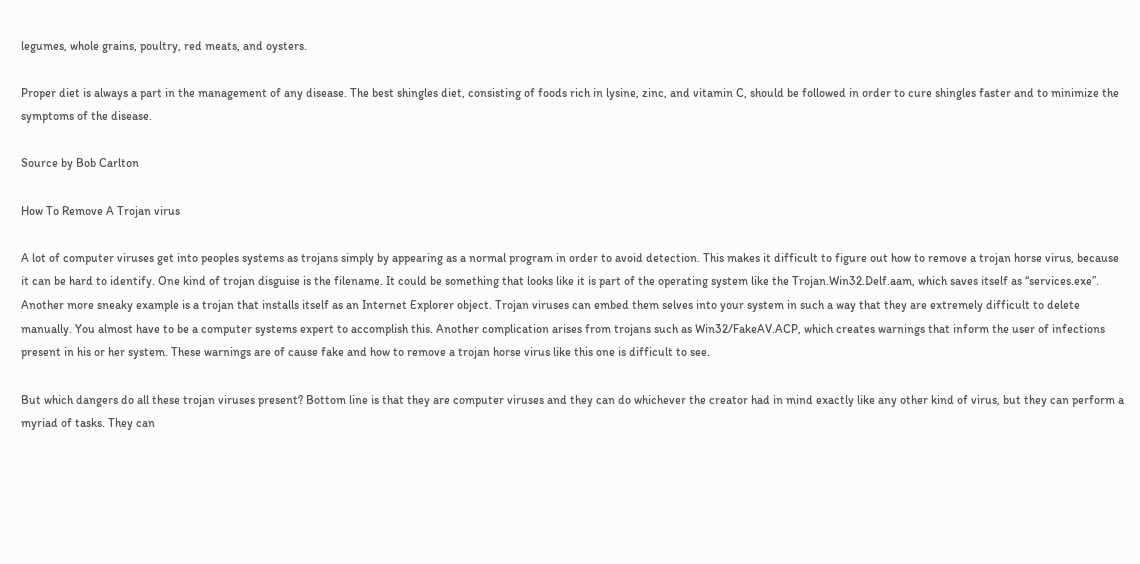legumes, whole grains, poultry, red meats, and oysters.

Proper diet is always a part in the management of any disease. The best shingles diet, consisting of foods rich in lysine, zinc, and vitamin C, should be followed in order to cure shingles faster and to minimize the symptoms of the disease.

Source by Bob Carlton

How To Remove A Trojan virus

A lot of computer viruses get into peoples systems as trojans simply by appearing as a normal program in order to avoid detection. This makes it difficult to figure out how to remove a trojan horse virus, because it can be hard to identify. One kind of trojan disguise is the filename. It could be something that looks like it is part of the operating system like the Trojan.Win32.Delf.aam, which saves itself as “services.exe”. Another more sneaky example is a trojan that installs itself as an Internet Explorer object. Trojan viruses can embed them selves into your system in such a way that they are extremely difficult to delete manually. You almost have to be a computer systems expert to accomplish this. Another complication arises from trojans such as Win32/FakeAV.ACP, which creates warnings that inform the user of infections present in his or her system. These warnings are of cause fake and how to remove a trojan horse virus like this one is difficult to see.

But which dangers do all these trojan viruses present? Bottom line is that they are computer viruses and they can do whichever the creator had in mind exactly like any other kind of virus, but they can perform a myriad of tasks. They can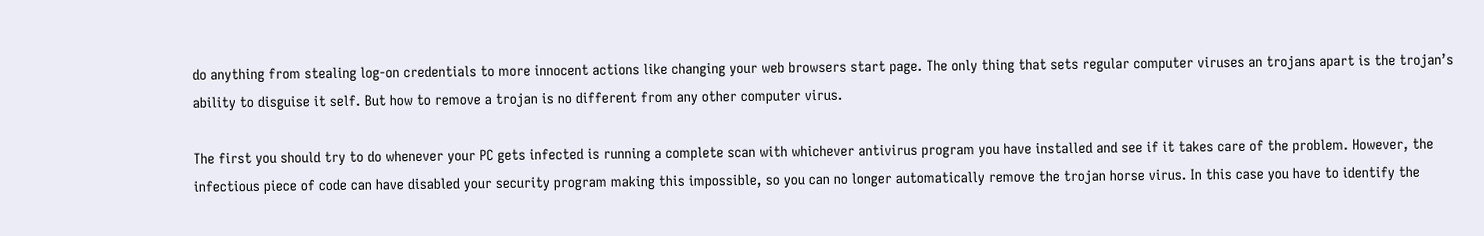do anything from stealing log-on credentials to more innocent actions like changing your web browsers start page. The only thing that sets regular computer viruses an trojans apart is the trojan’s ability to disguise it self. But how to remove a trojan is no different from any other computer virus.

The first you should try to do whenever your PC gets infected is running a complete scan with whichever antivirus program you have installed and see if it takes care of the problem. However, the infectious piece of code can have disabled your security program making this impossible, so you can no longer automatically remove the trojan horse virus. In this case you have to identify the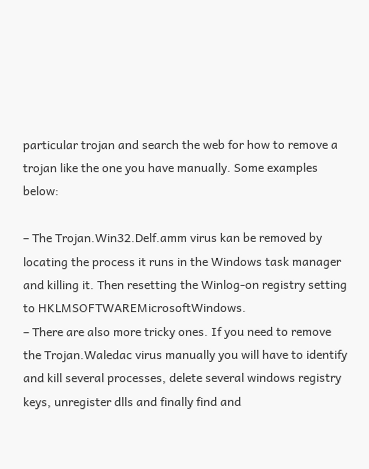particular trojan and search the web for how to remove a trojan like the one you have manually. Some examples below:

– The Trojan.Win32.Delf.amm virus kan be removed by locating the process it runs in the Windows task manager and killing it. Then resetting the Winlog-on registry setting to HKLMSOFTWAREMicrosoftWindows.
– There are also more tricky ones. If you need to remove the Trojan.Waledac virus manually you will have to identify and kill several processes, delete several windows registry keys, unregister dlls and finally find and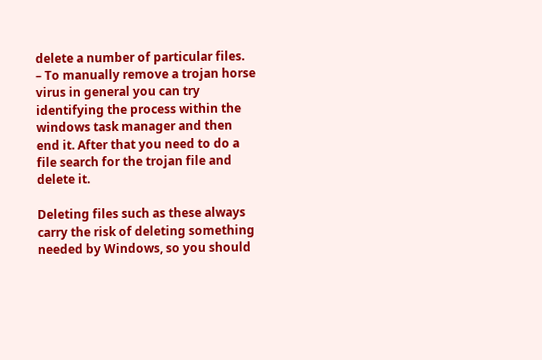delete a number of particular files.
– To manually remove a trojan horse virus in general you can try identifying the process within the windows task manager and then end it. After that you need to do a file search for the trojan file and delete it.

Deleting files such as these always carry the risk of deleting something needed by Windows, so you should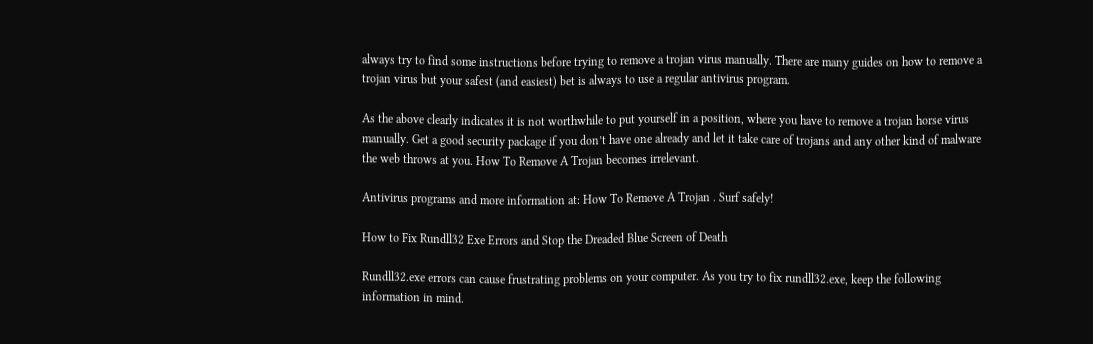always try to find some instructions before trying to remove a trojan virus manually. There are many guides on how to remove a trojan virus but your safest (and easiest) bet is always to use a regular antivirus program.

As the above clearly indicates it is not worthwhile to put yourself in a position, where you have to remove a trojan horse virus manually. Get a good security package if you don’t have one already and let it take care of trojans and any other kind of malware the web throws at you. How To Remove A Trojan becomes irrelevant.

Antivirus programs and more information at: How To Remove A Trojan . Surf safely!

How to Fix Rundll32 Exe Errors and Stop the Dreaded Blue Screen of Death

Rundll32.exe errors can cause frustrating problems on your computer. As you try to fix rundll32.exe, keep the following information in mind.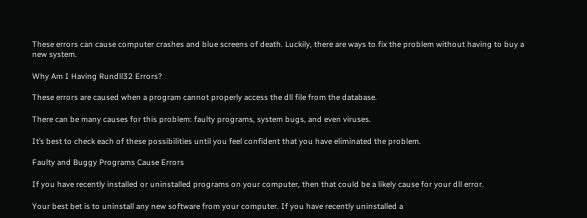These errors can cause computer crashes and blue screens of death. Luckily, there are ways to fix the problem without having to buy a new system.

Why Am I Having Rundll32 Errors?

These errors are caused when a program cannot properly access the dll file from the database.

There can be many causes for this problem: faulty programs, system bugs, and even viruses.

It’s best to check each of these possibilities until you feel confident that you have eliminated the problem.

Faulty and Buggy Programs Cause Errors

If you have recently installed or uninstalled programs on your computer, then that could be a likely cause for your dll error.

Your best bet is to uninstall any new software from your computer. If you have recently uninstalled a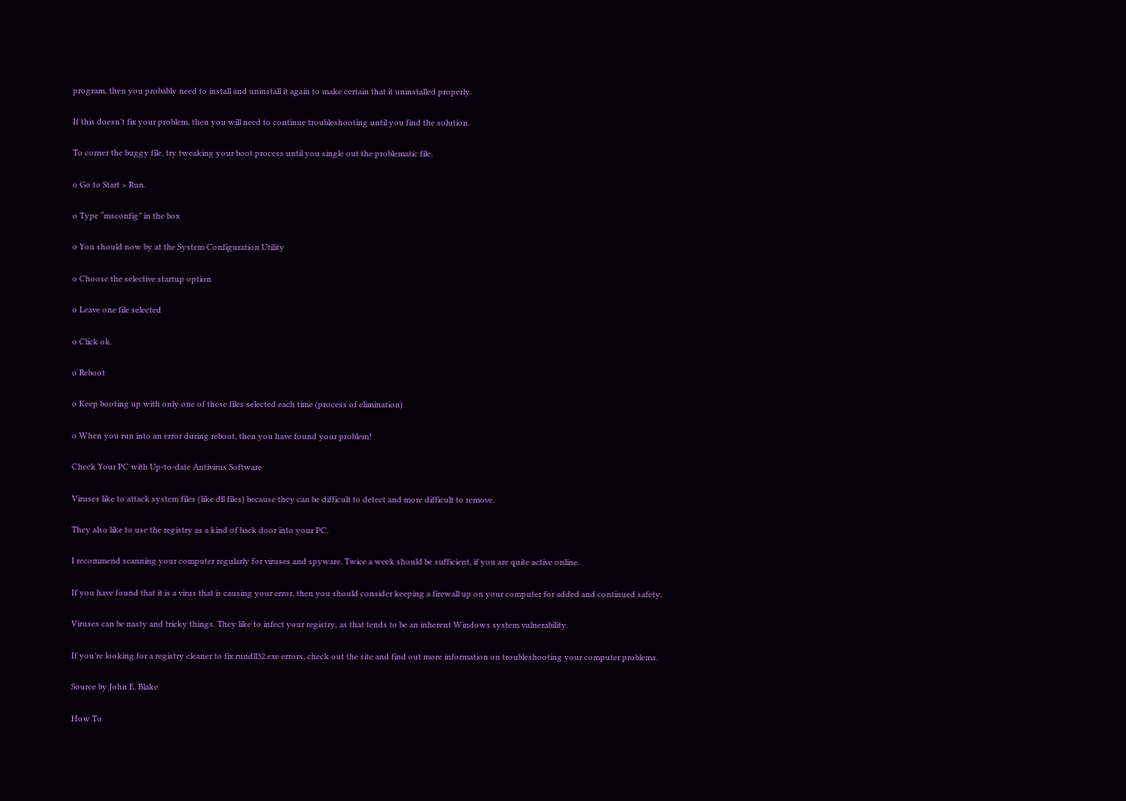program, then you probably need to install and uninstall it again to make certain that it uninstalled properly.

If this doesn’t fix your problem, then you will need to continue troubleshooting until you find the solution.

To corner the buggy file, try tweaking your boot process until you single out the problematic file.

o Go to Start > Run.

o Type “msconfig” in the box

o You should now by at the System Configuration Utility

o Choose the selective startup option

o Leave one file selected

o Click ok.

o Reboot

o Keep booting up with only one of these files selected each time (process of elimination)

o When you run into an error during reboot, then you have found your problem!

Check Your PC with Up-to-date Antivirus Software

Viruses like to attack system files (like dll files) because they can be difficult to detect and more difficult to remove.

They also like to use the registry as a kind of back door into your PC.

I recommend scanning your computer regularly for viruses and spyware. Twice a week should be sufficient, if you are quite active online.

If you have found that it is a virus that is causing your error, then you should consider keeping a firewall up on your computer for added and continued safety.

Viruses can be nasty and tricky things. They like to infect your registry, as that tends to be an inherent Windows system vulnerability.

If you’re looking for a registry cleaner to fix rundll32.exe errors, check out the site and find out more information on troubleshooting your computer problems.

Source by John E. Blake

How To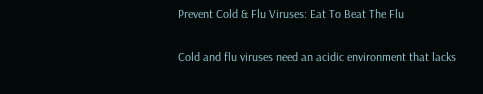Prevent Cold & Flu Viruses: Eat To Beat The Flu

Cold and flu viruses need an acidic environment that lacks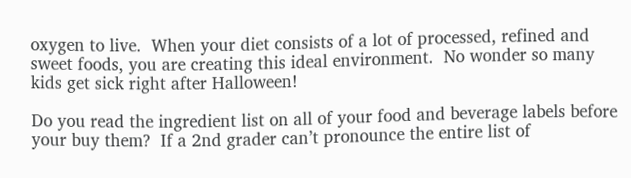oxygen to live.  When your diet consists of a lot of processed, refined and sweet foods, you are creating this ideal environment.  No wonder so many kids get sick right after Halloween!

Do you read the ingredient list on all of your food and beverage labels before your buy them?  If a 2nd grader can’t pronounce the entire list of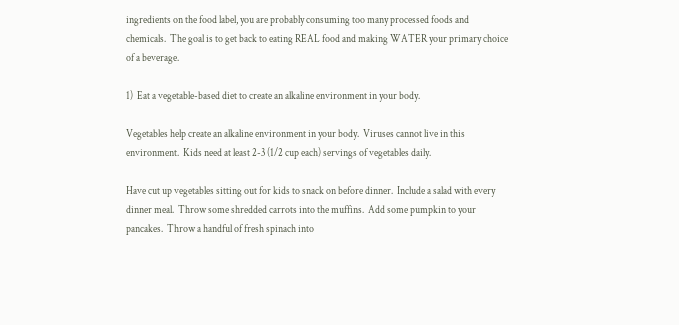ingredients on the food label, you are probably consuming too many processed foods and chemicals.  The goal is to get back to eating REAL food and making WATER your primary choice of a beverage.

1)  Eat a vegetable-based diet to create an alkaline environment in your body.

Vegetables help create an alkaline environment in your body.  Viruses cannot live in this environment.  Kids need at least 2-3 (1/2 cup each) servings of vegetables daily.

Have cut up vegetables sitting out for kids to snack on before dinner.  Include a salad with every dinner meal.  Throw some shredded carrots into the muffins.  Add some pumpkin to your pancakes.  Throw a handful of fresh spinach into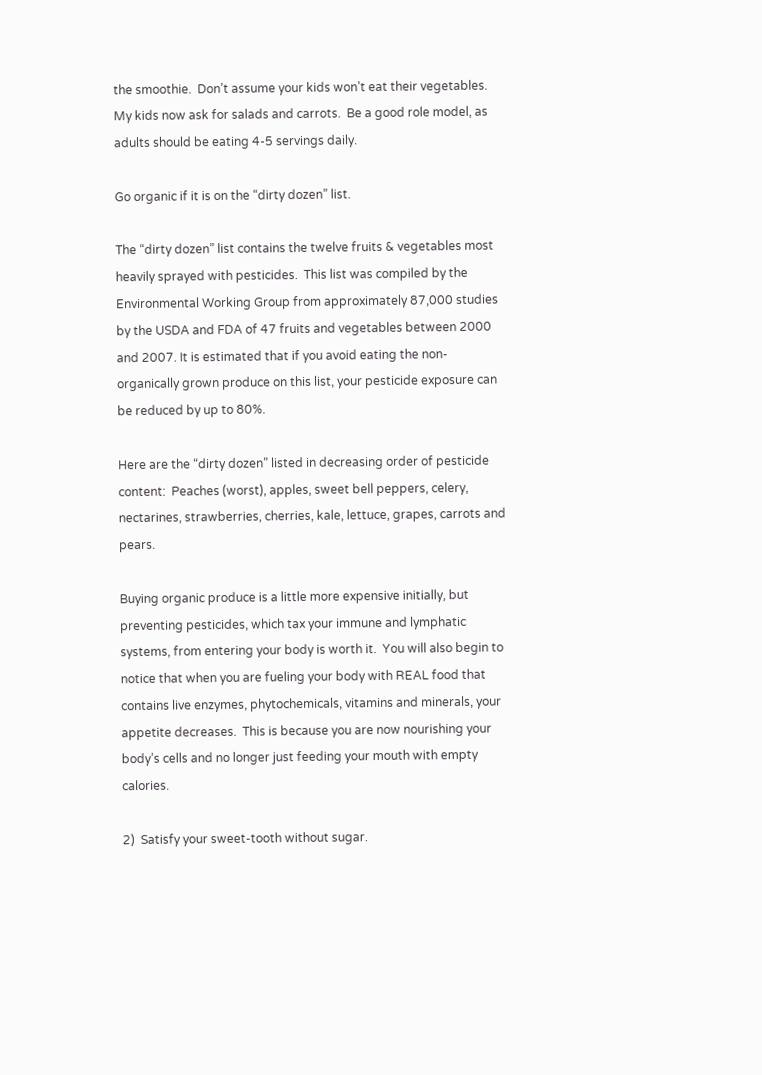the smoothie.  Don’t assume your kids won’t eat their vegetables.  My kids now ask for salads and carrots.  Be a good role model, as adults should be eating 4-5 servings daily.

Go organic if it is on the “dirty dozen” list.

The “dirty dozen” list contains the twelve fruits & vegetables most heavily sprayed with pesticides.  This list was compiled by the Environmental Working Group from approximately 87,000 studies by the USDA and FDA of 47 fruits and vegetables between 2000 and 2007. It is estimated that if you avoid eating the non-organically grown produce on this list, your pesticide exposure can be reduced by up to 80%.

Here are the “dirty dozen” listed in decreasing order of pesticide content:  Peaches (worst), apples, sweet bell peppers, celery, nectarines, strawberries, cherries, kale, lettuce, grapes, carrots and pears.

Buying organic produce is a little more expensive initially, but preventing pesticides, which tax your immune and lymphatic systems, from entering your body is worth it.  You will also begin to notice that when you are fueling your body with REAL food that contains live enzymes, phytochemicals, vitamins and minerals, your appetite decreases.  This is because you are now nourishing your body’s cells and no longer just feeding your mouth with empty calories.

2)  Satisfy your sweet-tooth without sugar.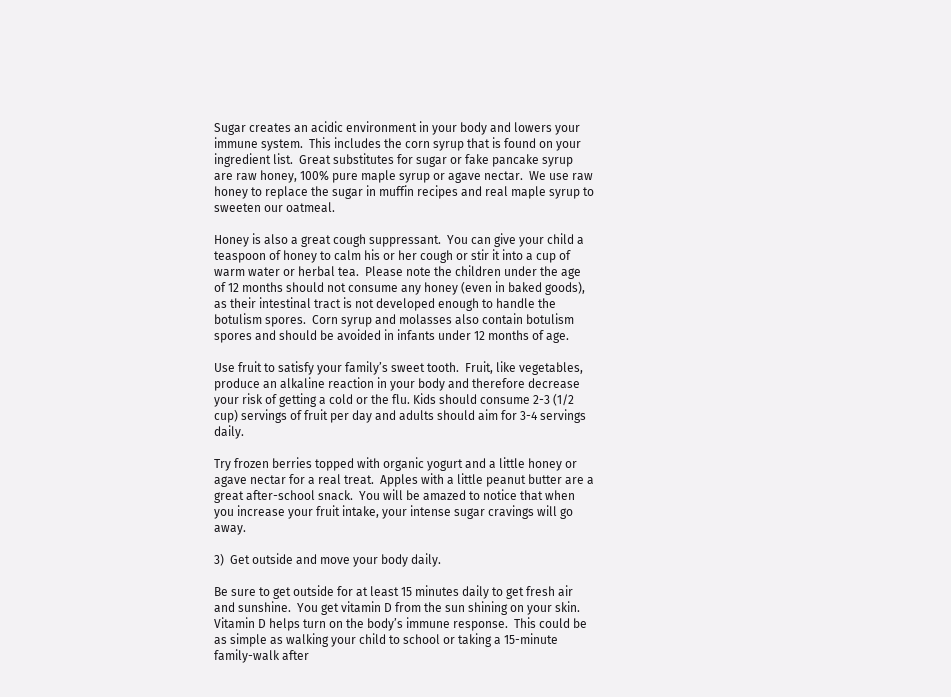Sugar creates an acidic environment in your body and lowers your immune system.  This includes the corn syrup that is found on your ingredient list.  Great substitutes for sugar or fake pancake syrup are raw honey, 100% pure maple syrup or agave nectar.  We use raw honey to replace the sugar in muffin recipes and real maple syrup to sweeten our oatmeal.

Honey is also a great cough suppressant.  You can give your child a teaspoon of honey to calm his or her cough or stir it into a cup of warm water or herbal tea.  Please note the children under the age of 12 months should not consume any honey (even in baked goods), as their intestinal tract is not developed enough to handle the botulism spores.  Corn syrup and molasses also contain botulism spores and should be avoided in infants under 12 months of age.

Use fruit to satisfy your family’s sweet tooth.  Fruit, like vegetables, produce an alkaline reaction in your body and therefore decrease your risk of getting a cold or the flu. Kids should consume 2-3 (1/2 cup) servings of fruit per day and adults should aim for 3-4 servings daily.

Try frozen berries topped with organic yogurt and a little honey or agave nectar for a real treat.  Apples with a little peanut butter are a great after-school snack.  You will be amazed to notice that when you increase your fruit intake, your intense sugar cravings will go away.

3)  Get outside and move your body daily.

Be sure to get outside for at least 15 minutes daily to get fresh air and sunshine.  You get vitamin D from the sun shining on your skin.  Vitamin D helps turn on the body’s immune response.  This could be as simple as walking your child to school or taking a 15-minute family-walk after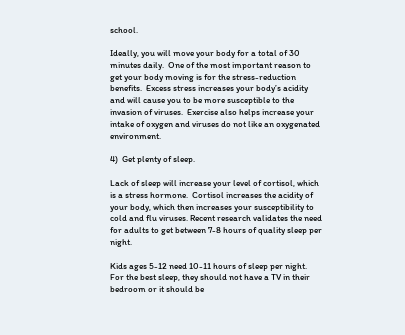school.

Ideally, you will move your body for a total of 30 minutes daily.  One of the most important reason to get your body moving is for the stress-reduction benefits.  Excess stress increases your body’s acidity and will cause you to be more susceptible to the invasion of viruses.  Exercise also helps increase your intake of oxygen and viruses do not like an oxygenated environment.

4)  Get plenty of sleep.

Lack of sleep will increase your level of cortisol, which is a stress hormone.  Cortisol increases the acidity of your body, which then increases your susceptibility to cold and flu viruses. Recent research validates the need for adults to get between 7-8 hours of quality sleep per night.

Kids ages 5-12 need 10-11 hours of sleep per night.  For the best sleep, they should not have a TV in their bedroom or it should be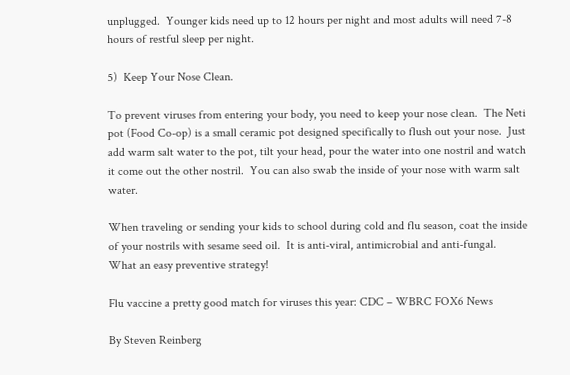unplugged.  Younger kids need up to 12 hours per night and most adults will need 7-8 hours of restful sleep per night.

5)  Keep Your Nose Clean.

To prevent viruses from entering your body, you need to keep your nose clean.  The Neti pot (Food Co-op) is a small ceramic pot designed specifically to flush out your nose.  Just add warm salt water to the pot, tilt your head, pour the water into one nostril and watch it come out the other nostril.  You can also swab the inside of your nose with warm salt water.

When traveling or sending your kids to school during cold and flu season, coat the inside of your nostrils with sesame seed oil.  It is anti-viral, antimicrobial and anti-fungal.  What an easy preventive strategy!

Flu vaccine a pretty good match for viruses this year: CDC – WBRC FOX6 News

By Steven Reinberg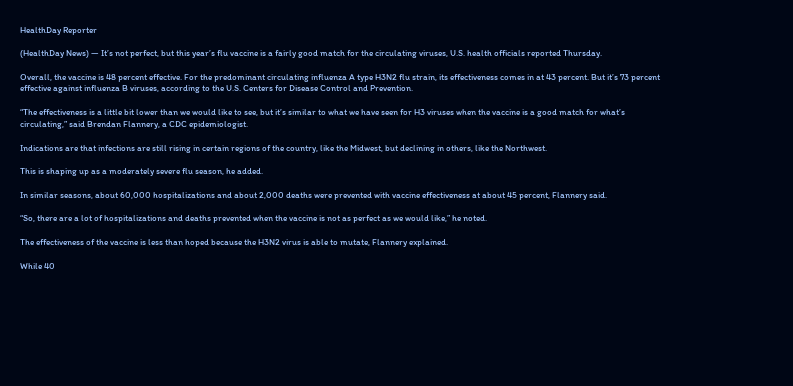HealthDay Reporter

(HealthDay News) — It’s not perfect, but this year’s flu vaccine is a fairly good match for the circulating viruses, U.S. health officials reported Thursday.

Overall, the vaccine is 48 percent effective. For the predominant circulating influenza A type H3N2 flu strain, its effectiveness comes in at 43 percent. But it’s 73 percent effective against influenza B viruses, according to the U.S. Centers for Disease Control and Prevention.

“The effectiveness is a little bit lower than we would like to see, but it’s similar to what we have seen for H3 viruses when the vaccine is a good match for what’s circulating,” said Brendan Flannery, a CDC epidemiologist.

Indications are that infections are still rising in certain regions of the country, like the Midwest, but declining in others, like the Northwest.

This is shaping up as a moderately severe flu season, he added.

In similar seasons, about 60,000 hospitalizations and about 2,000 deaths were prevented with vaccine effectiveness at about 45 percent, Flannery said.

“So, there are a lot of hospitalizations and deaths prevented when the vaccine is not as perfect as we would like,” he noted.

The effectiveness of the vaccine is less than hoped because the H3N2 virus is able to mutate, Flannery explained.

While 40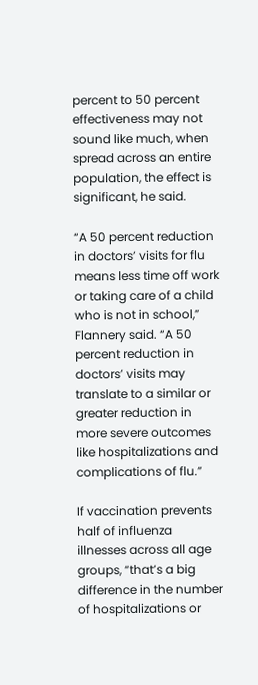percent to 50 percent effectiveness may not sound like much, when spread across an entire population, the effect is significant, he said.

“A 50 percent reduction in doctors’ visits for flu means less time off work or taking care of a child who is not in school,” Flannery said. “A 50 percent reduction in doctors’ visits may translate to a similar or greater reduction in more severe outcomes like hospitalizations and complications of flu.”

If vaccination prevents half of influenza illnesses across all age groups, “that’s a big difference in the number of hospitalizations or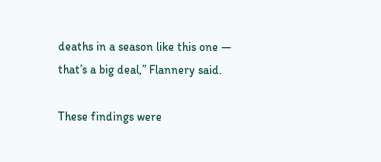deaths in a season like this one — that’s a big deal,” Flannery said.

These findings were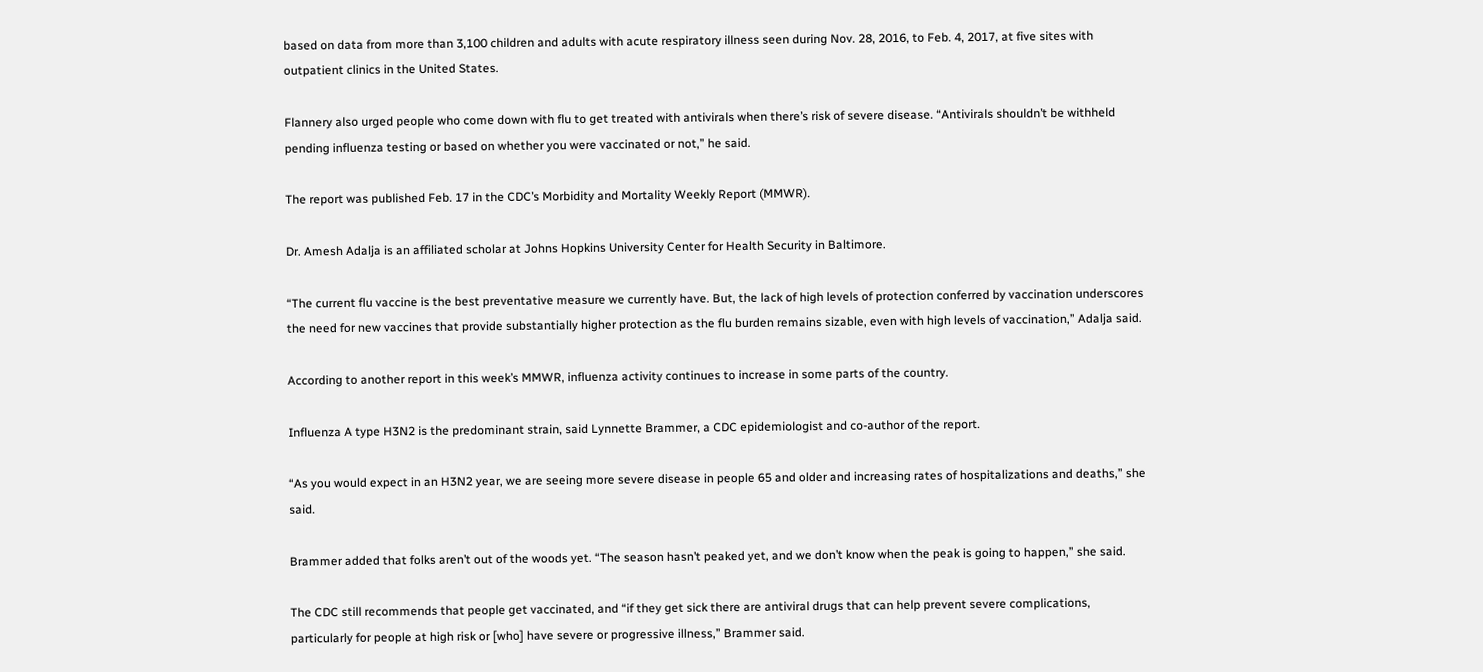based on data from more than 3,100 children and adults with acute respiratory illness seen during Nov. 28, 2016, to Feb. 4, 2017, at five sites with outpatient clinics in the United States.

Flannery also urged people who come down with flu to get treated with antivirals when there’s risk of severe disease. “Antivirals shouldn’t be withheld pending influenza testing or based on whether you were vaccinated or not,” he said.

The report was published Feb. 17 in the CDC’s Morbidity and Mortality Weekly Report (MMWR).

Dr. Amesh Adalja is an affiliated scholar at Johns Hopkins University Center for Health Security in Baltimore.

“The current flu vaccine is the best preventative measure we currently have. But, the lack of high levels of protection conferred by vaccination underscores the need for new vaccines that provide substantially higher protection as the flu burden remains sizable, even with high levels of vaccination,” Adalja said.

According to another report in this week’s MMWR, influenza activity continues to increase in some parts of the country.

Influenza A type H3N2 is the predominant strain, said Lynnette Brammer, a CDC epidemiologist and co-author of the report.

“As you would expect in an H3N2 year, we are seeing more severe disease in people 65 and older and increasing rates of hospitalizations and deaths,” she said.

Brammer added that folks aren’t out of the woods yet. “The season hasn’t peaked yet, and we don’t know when the peak is going to happen,” she said.

The CDC still recommends that people get vaccinated, and “if they get sick there are antiviral drugs that can help prevent severe complications, particularly for people at high risk or [who] have severe or progressive illness,” Brammer said.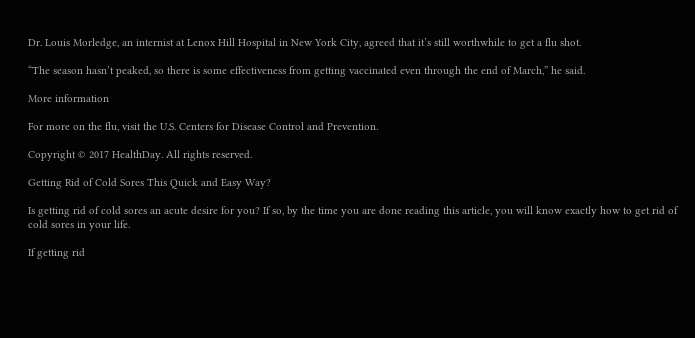Dr. Louis Morledge, an internist at Lenox Hill Hospital in New York City, agreed that it’s still worthwhile to get a flu shot.

“The season hasn’t peaked, so there is some effectiveness from getting vaccinated even through the end of March,” he said.

More information

For more on the flu, visit the U.S. Centers for Disease Control and Prevention.

Copyright © 2017 HealthDay. All rights reserved.

Getting Rid of Cold Sores This Quick and Easy Way?

Is getting rid of cold sores an acute desire for you? If so, by the time you are done reading this article, you will know exactly how to get rid of cold sores in your life.

If getting rid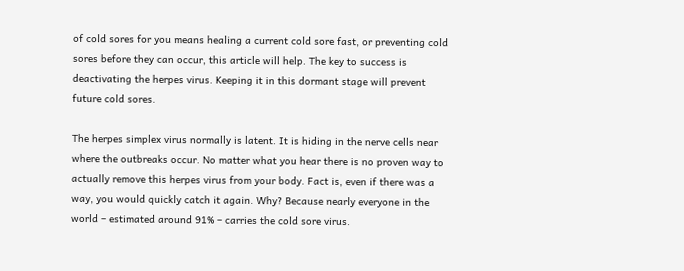of cold sores for you means healing a current cold sore fast, or preventing cold sores before they can occur, this article will help. The key to success is deactivating the herpes virus. Keeping it in this dormant stage will prevent future cold sores.

The herpes simplex virus normally is latent. It is hiding in the nerve cells near where the outbreaks occur. No matter what you hear there is no proven way to actually remove this herpes virus from your body. Fact is, even if there was a way, you would quickly catch it again. Why? Because nearly everyone in the world – estimated around 91% – carries the cold sore virus.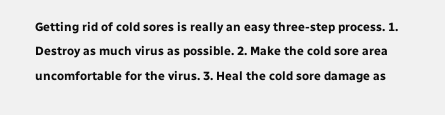Getting rid of cold sores is really an easy three-step process. 1. Destroy as much virus as possible. 2. Make the cold sore area uncomfortable for the virus. 3. Heal the cold sore damage as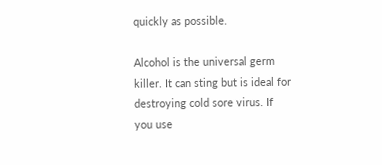quickly as possible.

Alcohol is the universal germ killer. It can sting but is ideal for destroying cold sore virus. If you use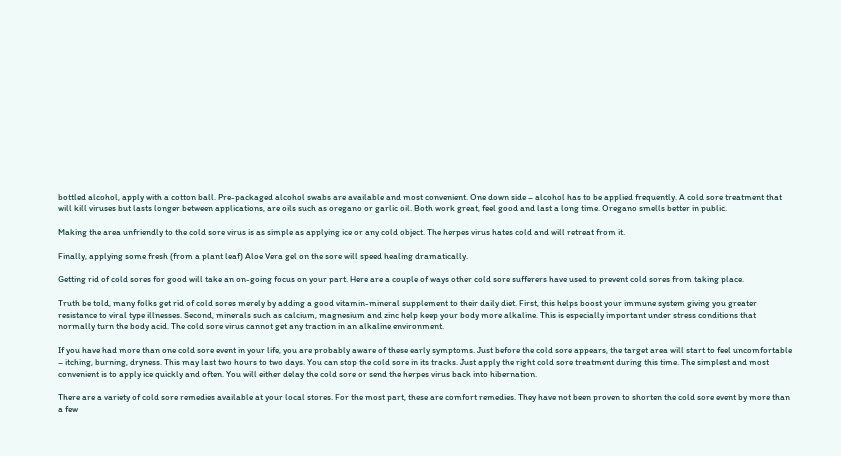bottled alcohol, apply with a cotton ball. Pre-packaged alcohol swabs are available and most convenient. One down side – alcohol has to be applied frequently. A cold sore treatment that will kill viruses but lasts longer between applications, are oils such as oregano or garlic oil. Both work great, feel good and last a long time. Oregano smells better in public.

Making the area unfriendly to the cold sore virus is as simple as applying ice or any cold object. The herpes virus hates cold and will retreat from it.

Finally, applying some fresh (from a plant leaf) Aloe Vera gel on the sore will speed healing dramatically.

Getting rid of cold sores for good will take an on-going focus on your part. Here are a couple of ways other cold sore sufferers have used to prevent cold sores from taking place.

Truth be told, many folks get rid of cold sores merely by adding a good vitamin-mineral supplement to their daily diet. First, this helps boost your immune system giving you greater resistance to viral type illnesses. Second, minerals such as calcium, magnesium and zinc help keep your body more alkaline. This is especially important under stress conditions that normally turn the body acid. The cold sore virus cannot get any traction in an alkaline environment.

If you have had more than one cold sore event in your life, you are probably aware of these early symptoms. Just before the cold sore appears, the target area will start to feel uncomfortable – itching, burning, dryness. This may last two hours to two days. You can stop the cold sore in its tracks. Just apply the right cold sore treatment during this time. The simplest and most convenient is to apply ice quickly and often. You will either delay the cold sore or send the herpes virus back into hibernation.

There are a variety of cold sore remedies available at your local stores. For the most part, these are comfort remedies. They have not been proven to shorten the cold sore event by more than a few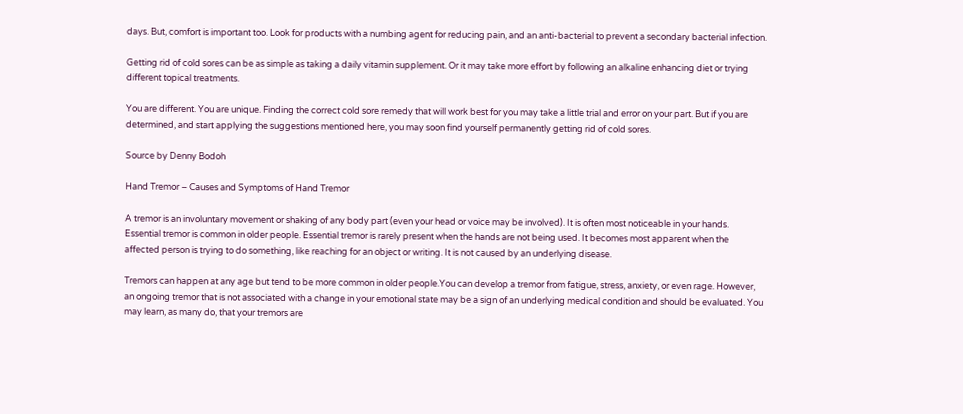days. But, comfort is important too. Look for products with a numbing agent for reducing pain, and an anti-bacterial to prevent a secondary bacterial infection.

Getting rid of cold sores can be as simple as taking a daily vitamin supplement. Or it may take more effort by following an alkaline enhancing diet or trying different topical treatments.

You are different. You are unique. Finding the correct cold sore remedy that will work best for you may take a little trial and error on your part. But if you are determined, and start applying the suggestions mentioned here, you may soon find yourself permanently getting rid of cold sores.

Source by Denny Bodoh

Hand Tremor – Causes and Symptoms of Hand Tremor

A tremor is an involuntary movement or shaking of any body part (even your head or voice may be involved). It is often most noticeable in your hands. Essential tremor is common in older people. Essential tremor is rarely present when the hands are not being used. It becomes most apparent when the affected person is trying to do something, like reaching for an object or writing. It is not caused by an underlying disease.

Tremors can happen at any age but tend to be more common in older people.You can develop a tremor from fatigue, stress, anxiety, or even rage. However, an ongoing tremor that is not associated with a change in your emotional state may be a sign of an underlying medical condition and should be evaluated. You may learn, as many do, that your tremors are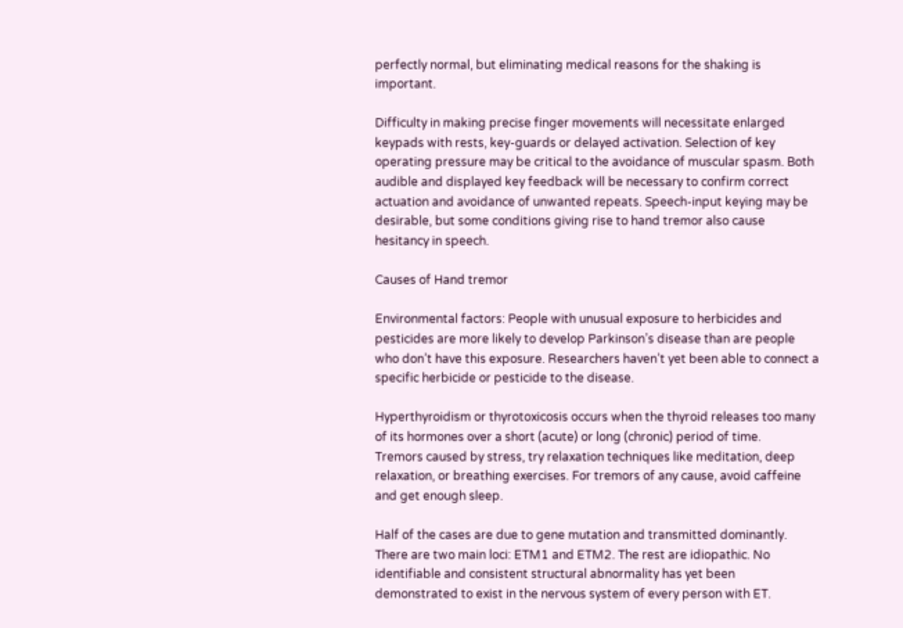perfectly normal, but eliminating medical reasons for the shaking is important.

Difficulty in making precise finger movements will necessitate enlarged keypads with rests, key-guards or delayed activation. Selection of key operating pressure may be critical to the avoidance of muscular spasm. Both audible and displayed key feedback will be necessary to confirm correct actuation and avoidance of unwanted repeats. Speech-input keying may be desirable, but some conditions giving rise to hand tremor also cause hesitancy in speech.

Causes of Hand tremor

Environmental factors: People with unusual exposure to herbicides and pesticides are more likely to develop Parkinson’s disease than are people who don’t have this exposure. Researchers haven’t yet been able to connect a specific herbicide or pesticide to the disease.

Hyperthyroidism or thyrotoxicosis occurs when the thyroid releases too many of its hormones over a short (acute) or long (chronic) period of time.
Tremors caused by stress, try relaxation techniques like meditation, deep relaxation, or breathing exercises. For tremors of any cause, avoid caffeine and get enough sleep.

Half of the cases are due to gene mutation and transmitted dominantly. There are two main loci: ETM1 and ETM2. The rest are idiopathic. No identifiable and consistent structural abnormality has yet been demonstrated to exist in the nervous system of every person with ET.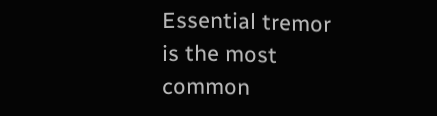Essential tremor is the most common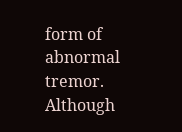form of abnormal tremor. Although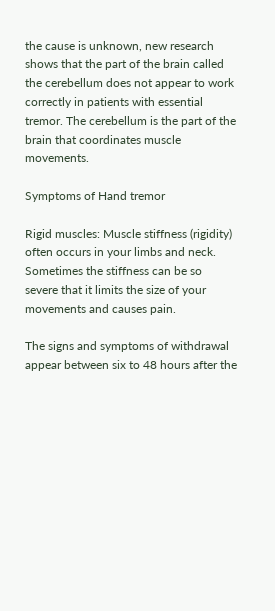the cause is unknown, new research shows that the part of the brain called the cerebellum does not appear to work correctly in patients with essential tremor. The cerebellum is the part of the brain that coordinates muscle movements.

Symptoms of Hand tremor

Rigid muscles: Muscle stiffness (rigidity) often occurs in your limbs and neck. Sometimes the stiffness can be so severe that it limits the size of your movements and causes pain.

The signs and symptoms of withdrawal appear between six to 48 hours after the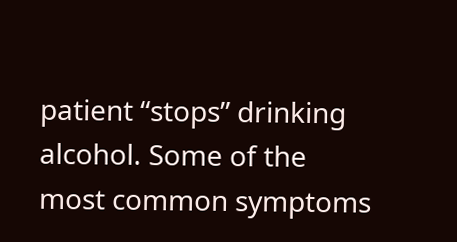patient “stops” drinking alcohol. Some of the most common symptoms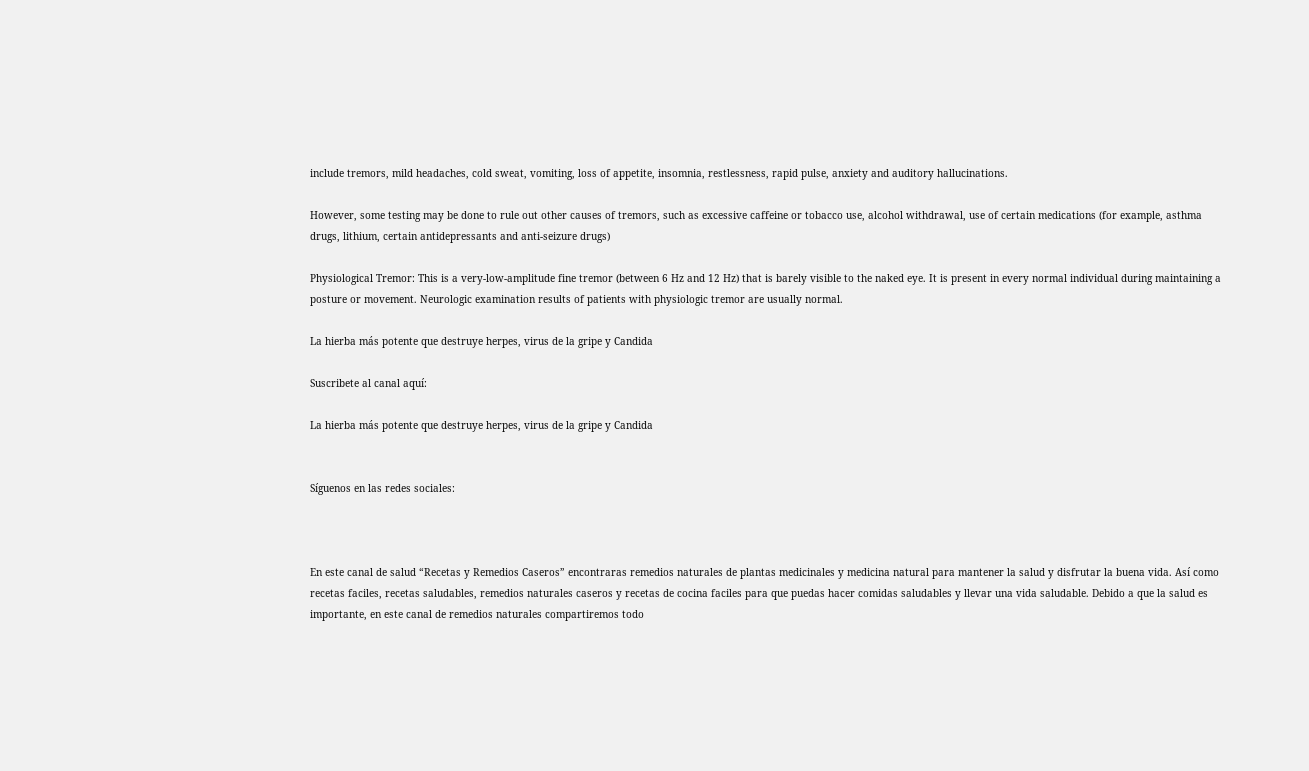include tremors, mild headaches, cold sweat, vomiting, loss of appetite, insomnia, restlessness, rapid pulse, anxiety and auditory hallucinations.

However, some testing may be done to rule out other causes of tremors, such as excessive caffeine or tobacco use, alcohol withdrawal, use of certain medications (for example, asthma drugs, lithium, certain antidepressants and anti-seizure drugs)

Physiological Tremor: This is a very-low-amplitude fine tremor (between 6 Hz and 12 Hz) that is barely visible to the naked eye. It is present in every normal individual during maintaining a posture or movement. Neurologic examination results of patients with physiologic tremor are usually normal.

La hierba más potente que destruye herpes, virus de la gripe y Candida

Suscribete al canal aquí:

La hierba más potente que destruye herpes, virus de la gripe y Candida


Síguenos en las redes sociales:



En este canal de salud “Recetas y Remedios Caseros” encontraras remedios naturales de plantas medicinales y medicina natural para mantener la salud y disfrutar la buena vida. Así como recetas faciles, recetas saludables, remedios naturales caseros y recetas de cocina faciles para que puedas hacer comidas saludables y llevar una vida saludable. Debido a que la salud es importante, en este canal de remedios naturales compartiremos todo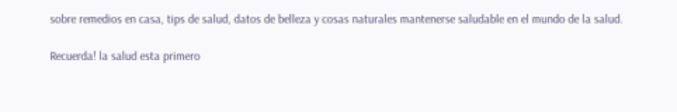sobre remedios en casa, tips de salud, datos de belleza y cosas naturales mantenerse saludable en el mundo de la salud.

Recuerda! la salud esta primero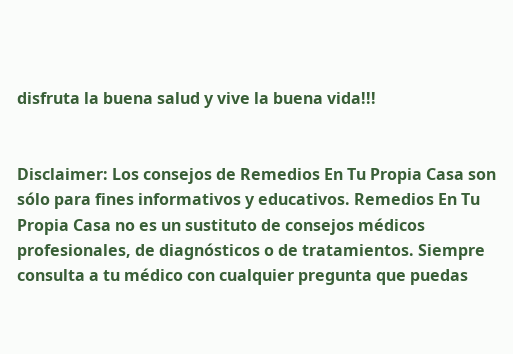disfruta la buena salud y vive la buena vida!!!


Disclaimer: Los consejos de Remedios En Tu Propia Casa son sólo para fines informativos y educativos. Remedios En Tu Propia Casa no es un sustituto de consejos médicos profesionales, de diagnósticos o de tratamientos. Siempre consulta a tu médico con cualquier pregunta que puedas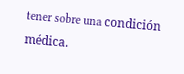tener sobre una condición médica.